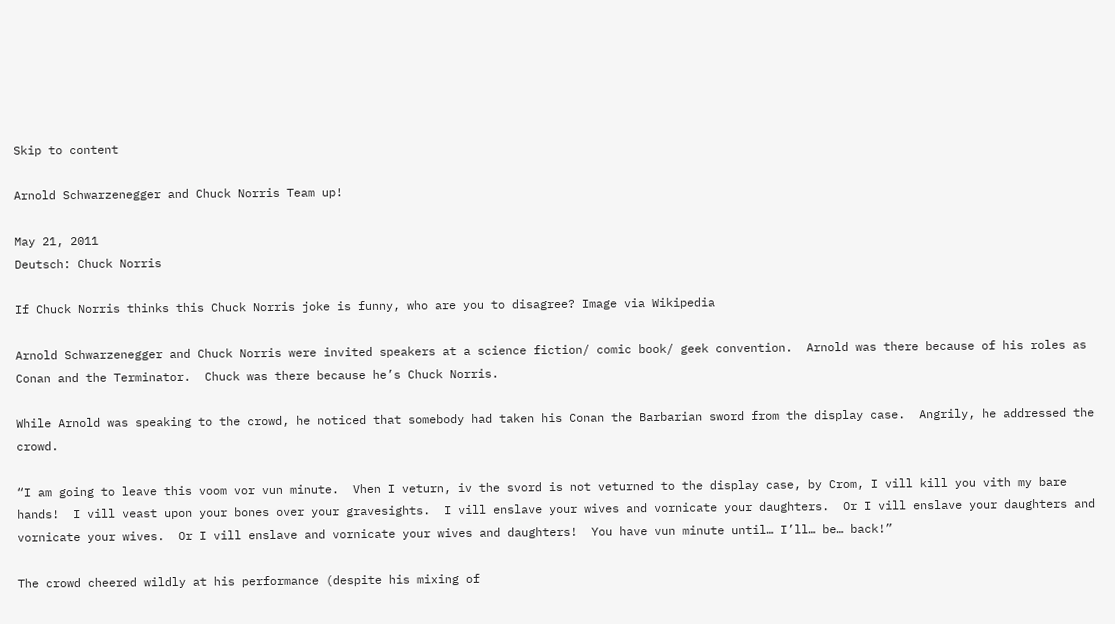Skip to content

Arnold Schwarzenegger and Chuck Norris Team up!

May 21, 2011
Deutsch: Chuck Norris

If Chuck Norris thinks this Chuck Norris joke is funny, who are you to disagree? Image via Wikipedia

Arnold Schwarzenegger and Chuck Norris were invited speakers at a science fiction/ comic book/ geek convention.  Arnold was there because of his roles as Conan and the Terminator.  Chuck was there because he’s Chuck Norris.

While Arnold was speaking to the crowd, he noticed that somebody had taken his Conan the Barbarian sword from the display case.  Angrily, he addressed the crowd.

“I am going to leave this voom vor vun minute.  Vhen I veturn, iv the svord is not veturned to the display case, by Crom, I vill kill you vith my bare hands!  I vill veast upon your bones over your gravesights.  I vill enslave your wives and vornicate your daughters.  Or I vill enslave your daughters and vornicate your wives.  Or I vill enslave and vornicate your wives and daughters!  You have vun minute until… I’ll… be… back!”

The crowd cheered wildly at his performance (despite his mixing of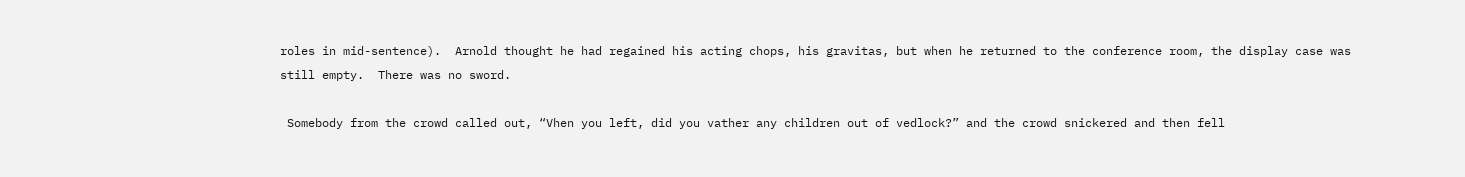roles in mid-sentence).  Arnold thought he had regained his acting chops, his gravitas, but when he returned to the conference room, the display case was still empty.  There was no sword.

 Somebody from the crowd called out, “Vhen you left, did you vather any children out of vedlock?” and the crowd snickered and then fell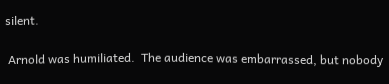silent.

 Arnold was humiliated.  The audience was embarrassed, but nobody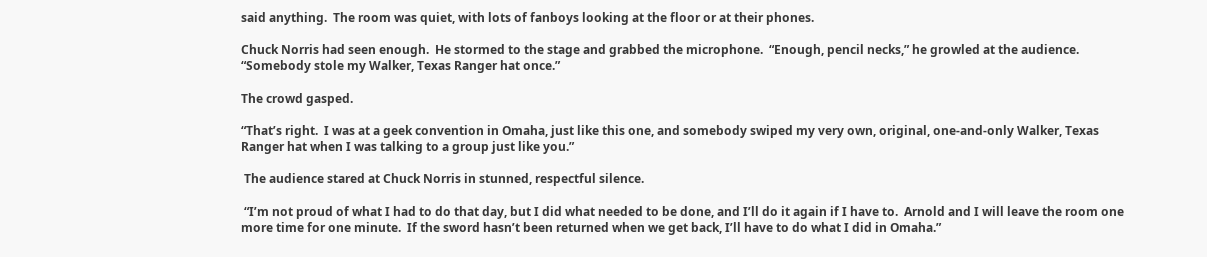said anything.  The room was quiet, with lots of fanboys looking at the floor or at their phones.

Chuck Norris had seen enough.  He stormed to the stage and grabbed the microphone.  “Enough, pencil necks,” he growled at the audience.  “Somebody stole my Walker, Texas Ranger hat once.”

The crowd gasped.

“That’s right.  I was at a geek convention in Omaha, just like this one, and somebody swiped my very own, original, one-and-only Walker, Texas Ranger hat when I was talking to a group just like you.”

 The audience stared at Chuck Norris in stunned, respectful silence.

 “I’m not proud of what I had to do that day, but I did what needed to be done, and I’ll do it again if I have to.  Arnold and I will leave the room one more time for one minute.  If the sword hasn’t been returned when we get back, I’ll have to do what I did in Omaha.”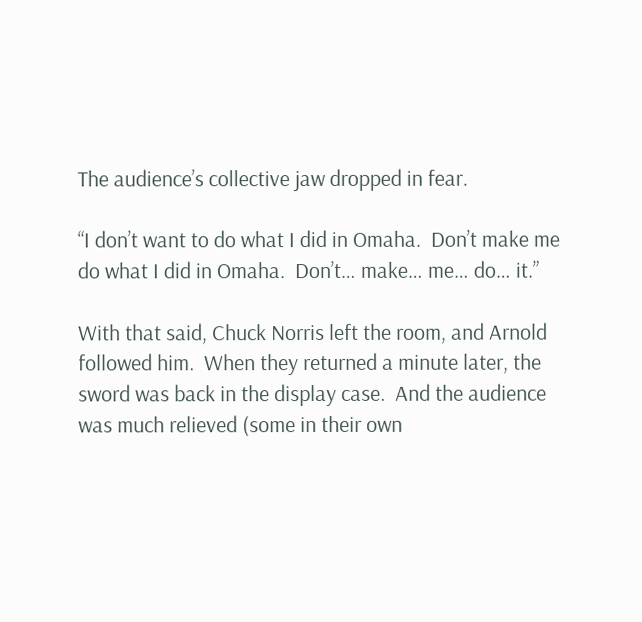The audience’s collective jaw dropped in fear.

“I don’t want to do what I did in Omaha.  Don’t make me do what I did in Omaha.  Don’t… make… me… do… it.”

With that said, Chuck Norris left the room, and Arnold followed him.  When they returned a minute later, the sword was back in the display case.  And the audience was much relieved (some in their own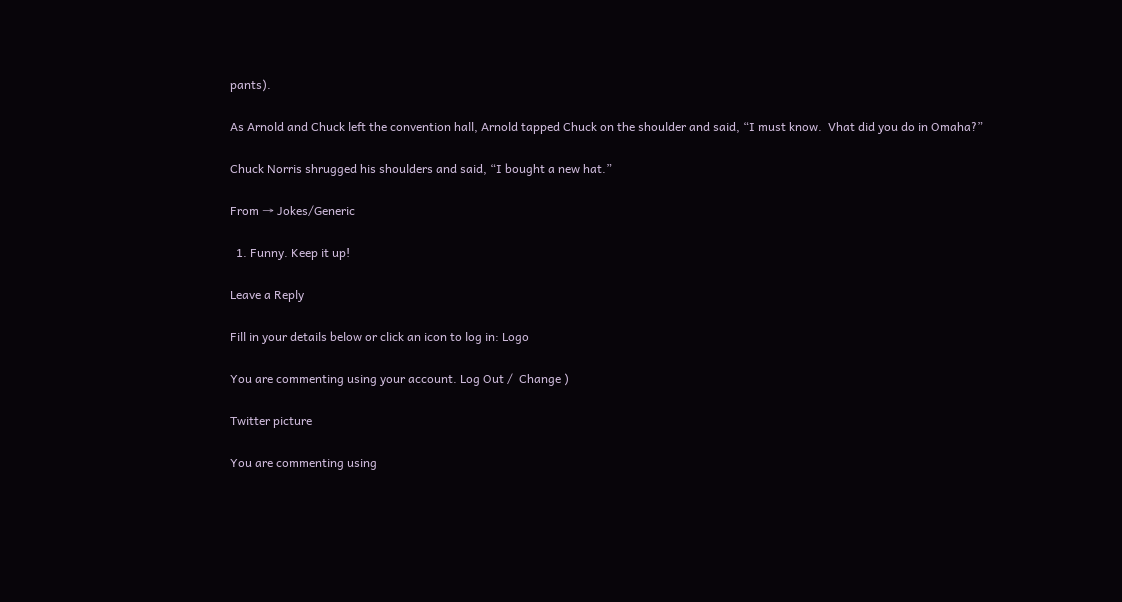pants).

As Arnold and Chuck left the convention hall, Arnold tapped Chuck on the shoulder and said, “I must know.  Vhat did you do in Omaha?”

Chuck Norris shrugged his shoulders and said, “I bought a new hat.”

From → Jokes/Generic

  1. Funny. Keep it up!

Leave a Reply

Fill in your details below or click an icon to log in: Logo

You are commenting using your account. Log Out /  Change )

Twitter picture

You are commenting using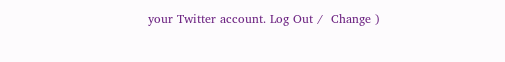your Twitter account. Log Out /  Change )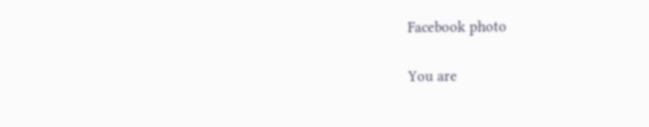Facebook photo

You are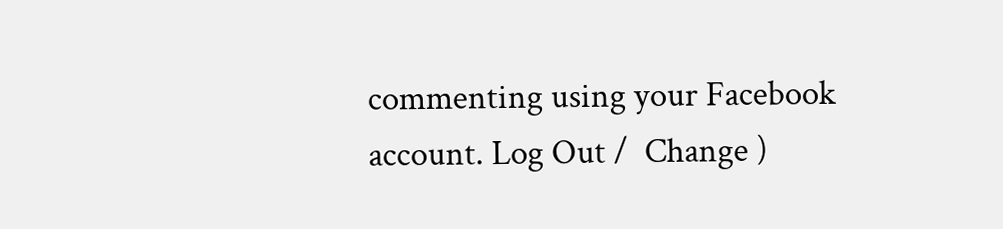commenting using your Facebook account. Log Out /  Change )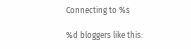Connecting to %s

%d bloggers like this: